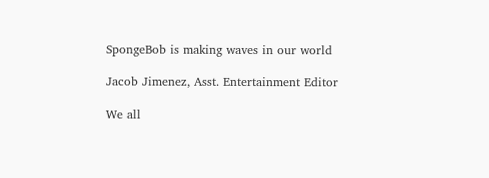SpongeBob is making waves in our world

Jacob Jimenez, Asst. Entertainment Editor

We all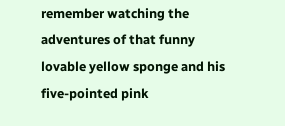remember watching the adventures of that funny lovable yellow sponge and his five-pointed pink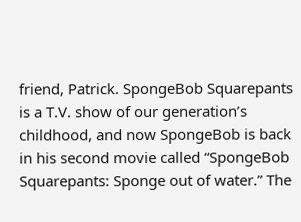friend, Patrick. SpongeBob Squarepants is a T.V. show of our generation’s childhood, and now SpongeBob is back in his second movie called “SpongeBob Squarepants: Sponge out of water.” The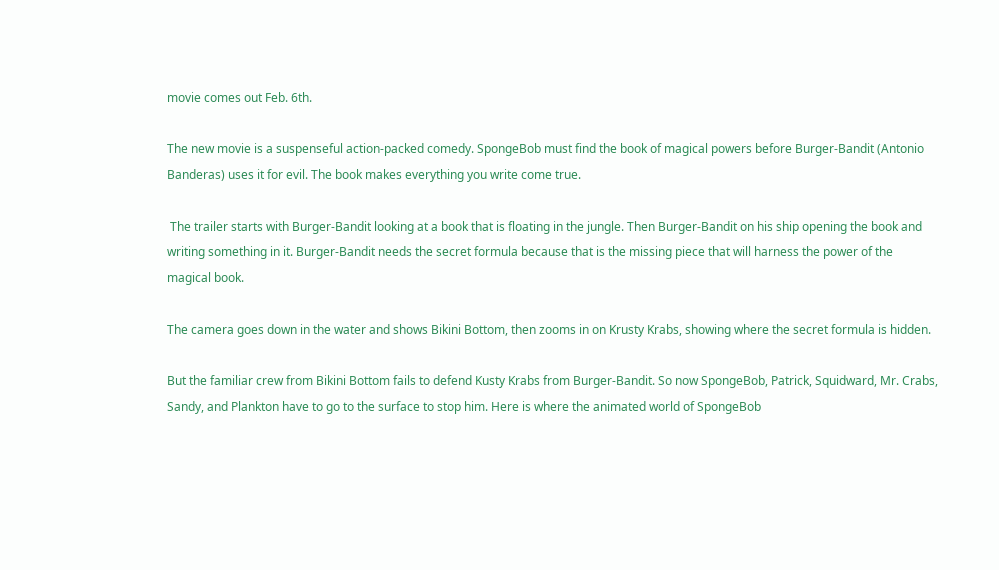movie comes out Feb. 6th.

The new movie is a suspenseful action-packed comedy. SpongeBob must find the book of magical powers before Burger-Bandit (Antonio Banderas) uses it for evil. The book makes everything you write come true.

 The trailer starts with Burger-Bandit looking at a book that is floating in the jungle. Then Burger-Bandit on his ship opening the book and writing something in it. Burger-Bandit needs the secret formula because that is the missing piece that will harness the power of the magical book.

The camera goes down in the water and shows Bikini Bottom, then zooms in on Krusty Krabs, showing where the secret formula is hidden.

But the familiar crew from Bikini Bottom fails to defend Kusty Krabs from Burger-Bandit. So now SpongeBob, Patrick, Squidward, Mr. Crabs, Sandy, and Plankton have to go to the surface to stop him. Here is where the animated world of SpongeBob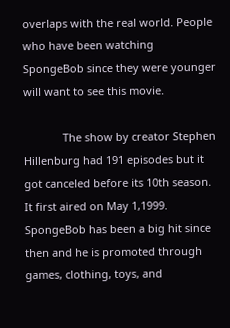overlaps with the real world. People who have been watching SpongeBob since they were younger will want to see this movie.

             The show by creator Stephen Hillenburg had 191 episodes but it got canceled before its 10th season. It first aired on May 1,1999. SpongeBob has been a big hit since then and he is promoted through games, clothing, toys, and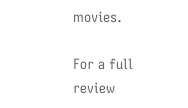movies.

For a full review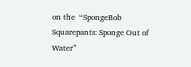on the  “SpongeBob Squarepants: Sponge Out of Water”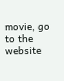movie, go to the website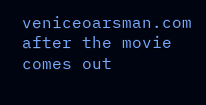veniceoarsman.com after the movie comes out